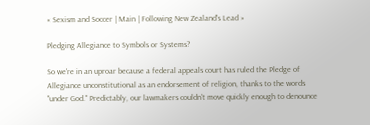« Sexism and Soccer | Main | Following New Zealand's Lead »

Pledging Allegiance to Symbols or Systems?

So we're in an uproar because a federal appeals court has ruled the Pledge of Allegiance unconstitutional as an endorsement of religion, thanks to the words "under God." Predictably, our lawmakers couldn't move quickly enough to denounce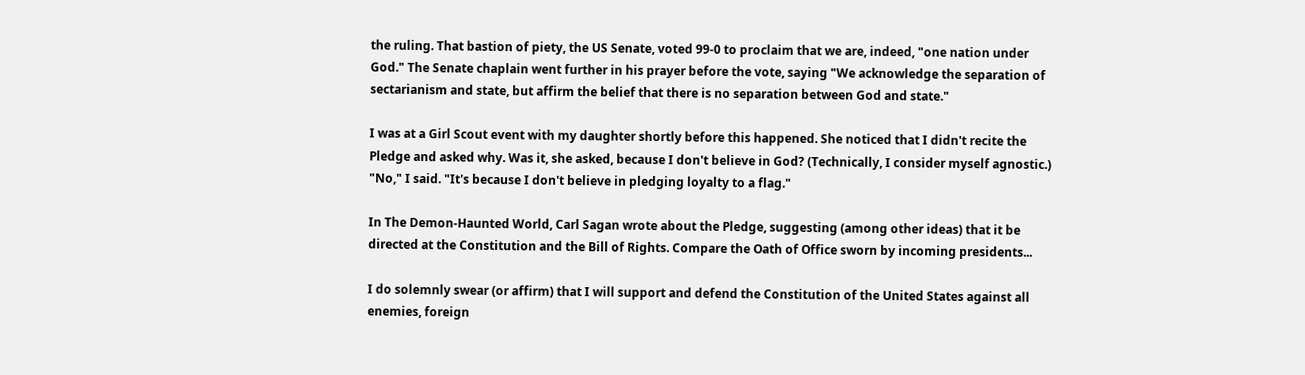the ruling. That bastion of piety, the US Senate, voted 99-0 to proclaim that we are, indeed, "one nation under God." The Senate chaplain went further in his prayer before the vote, saying "We acknowledge the separation of sectarianism and state, but affirm the belief that there is no separation between God and state."

I was at a Girl Scout event with my daughter shortly before this happened. She noticed that I didn't recite the Pledge and asked why. Was it, she asked, because I don't believe in God? (Technically, I consider myself agnostic.) "No," I said. "It's because I don't believe in pledging loyalty to a flag."

In The Demon-Haunted World, Carl Sagan wrote about the Pledge, suggesting (among other ideas) that it be directed at the Constitution and the Bill of Rights. Compare the Oath of Office sworn by incoming presidents...

I do solemnly swear (or affirm) that I will support and defend the Constitution of the United States against all enemies, foreign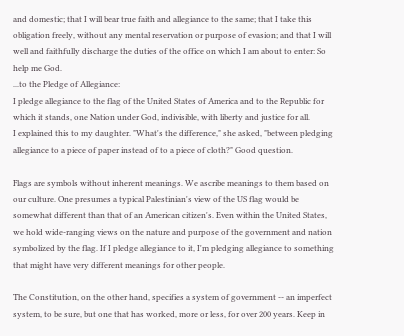and domestic; that I will bear true faith and allegiance to the same; that I take this obligation freely, without any mental reservation or purpose of evasion; and that I will well and faithfully discharge the duties of the office on which I am about to enter: So help me God.
...to the Pledge of Allegiance:
I pledge allegiance to the flag of the United States of America and to the Republic for which it stands, one Nation under God, indivisible, with liberty and justice for all.
I explained this to my daughter. "What's the difference," she asked, "between pledging allegiance to a piece of paper instead of to a piece of cloth?" Good question.

Flags are symbols without inherent meanings. We ascribe meanings to them based on our culture. One presumes a typical Palestinian's view of the US flag would be somewhat different than that of an American citizen's. Even within the United States, we hold wide-ranging views on the nature and purpose of the government and nation symbolized by the flag. If I pledge allegiance to it, I'm pledging allegiance to something that might have very different meanings for other people.

The Constitution, on the other hand, specifies a system of government -- an imperfect system, to be sure, but one that has worked, more or less, for over 200 years. Keep in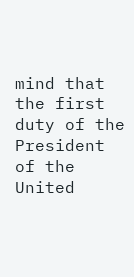mind that the first duty of the President of the United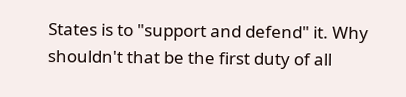States is to "support and defend" it. Why shouldn't that be the first duty of all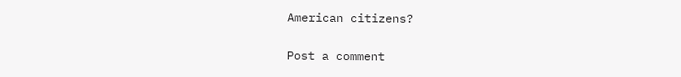American citizens?

Post a comment